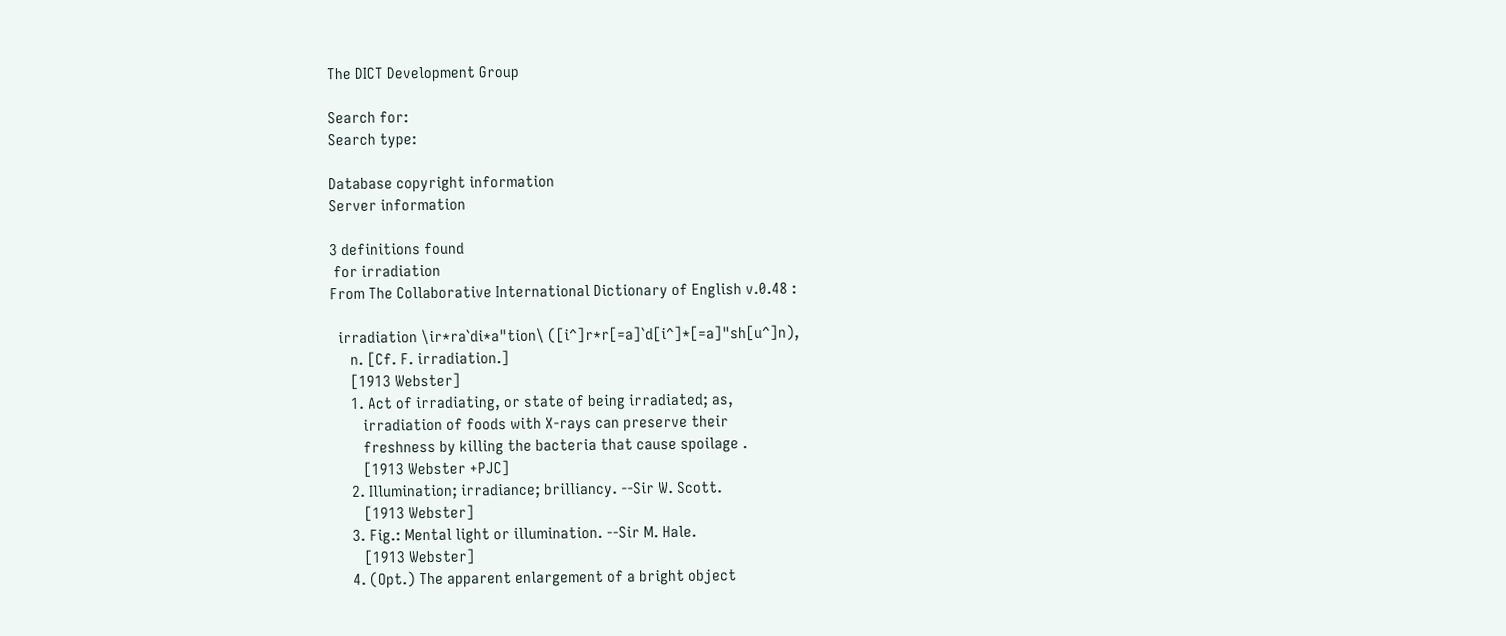The DICT Development Group

Search for:
Search type:

Database copyright information
Server information

3 definitions found
 for irradiation
From The Collaborative International Dictionary of English v.0.48 :

  irradiation \ir*ra`di*a"tion\ ([i^]r*r[=a]`d[i^]*[=a]"sh[u^]n),
     n. [Cf. F. irradiation.]
     [1913 Webster]
     1. Act of irradiating, or state of being irradiated; as,
        irradiation of foods with X-rays can preserve their
        freshness by killing the bacteria that cause spoilage .
        [1913 Webster +PJC]
     2. Illumination; irradiance; brilliancy. --Sir W. Scott.
        [1913 Webster]
     3. Fig.: Mental light or illumination. --Sir M. Hale.
        [1913 Webster]
     4. (Opt.) The apparent enlargement of a bright object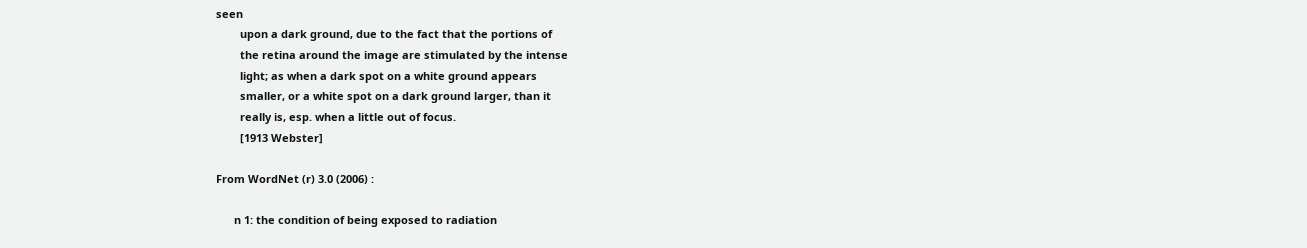seen
        upon a dark ground, due to the fact that the portions of
        the retina around the image are stimulated by the intense
        light; as when a dark spot on a white ground appears
        smaller, or a white spot on a dark ground larger, than it
        really is, esp. when a little out of focus.
        [1913 Webster]

From WordNet (r) 3.0 (2006) :

      n 1: the condition of being exposed to radiation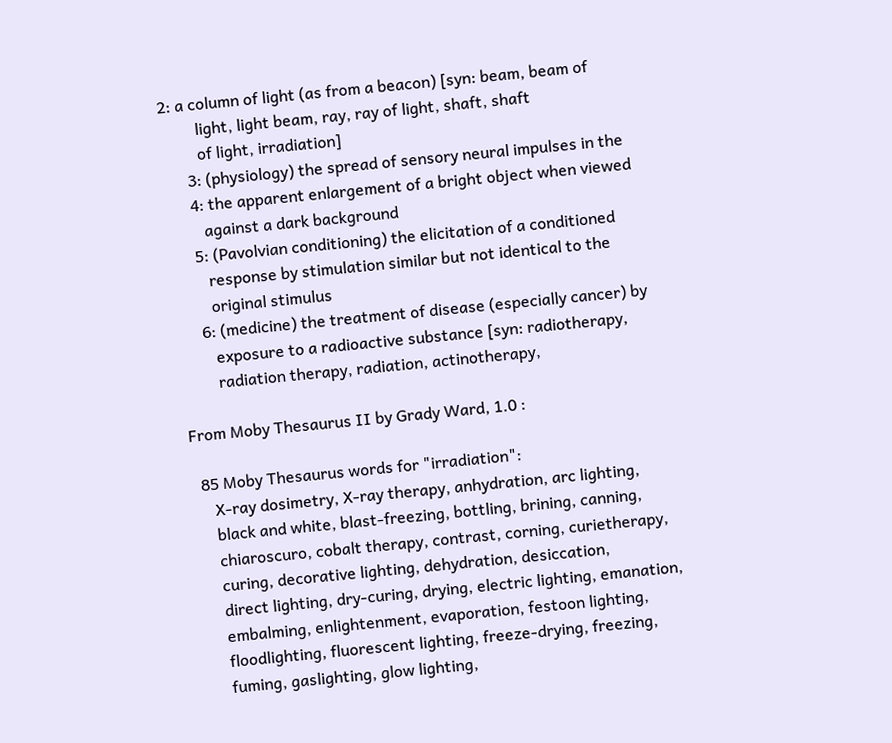2: a column of light (as from a beacon) [syn: beam, beam of
         light, light beam, ray, ray of light, shaft, shaft
         of light, irradiation]
      3: (physiology) the spread of sensory neural impulses in the
      4: the apparent enlargement of a bright object when viewed
         against a dark background
      5: (Pavolvian conditioning) the elicitation of a conditioned
         response by stimulation similar but not identical to the
         original stimulus
      6: (medicine) the treatment of disease (especially cancer) by
         exposure to a radioactive substance [syn: radiotherapy,
         radiation therapy, radiation, actinotherapy,

From Moby Thesaurus II by Grady Ward, 1.0 :

  85 Moby Thesaurus words for "irradiation":
     X-ray dosimetry, X-ray therapy, anhydration, arc lighting,
     black and white, blast-freezing, bottling, brining, canning,
     chiaroscuro, cobalt therapy, contrast, corning, curietherapy,
     curing, decorative lighting, dehydration, desiccation,
     direct lighting, dry-curing, drying, electric lighting, emanation,
     embalming, enlightenment, evaporation, festoon lighting,
     floodlighting, fluorescent lighting, freeze-drying, freezing,
     fuming, gaslighting, glow lighting,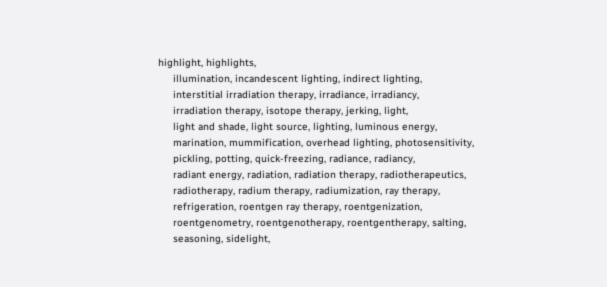highlight, highlights,
     illumination, incandescent lighting, indirect lighting,
     interstitial irradiation therapy, irradiance, irradiancy,
     irradiation therapy, isotope therapy, jerking, light,
     light and shade, light source, lighting, luminous energy,
     marination, mummification, overhead lighting, photosensitivity,
     pickling, potting, quick-freezing, radiance, radiancy,
     radiant energy, radiation, radiation therapy, radiotherapeutics,
     radiotherapy, radium therapy, radiumization, ray therapy,
     refrigeration, roentgen ray therapy, roentgenization,
     roentgenometry, roentgenotherapy, roentgentherapy, salting,
     seasoning, sidelight,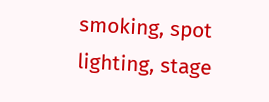smoking, spot lighting, stage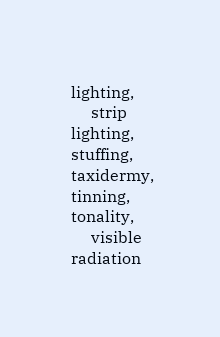lighting,
     strip lighting, stuffing, taxidermy, tinning, tonality,
     visible radiation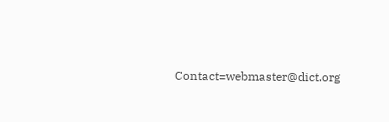Contact=webmaster@dict.org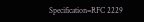Specification=RFC 2229